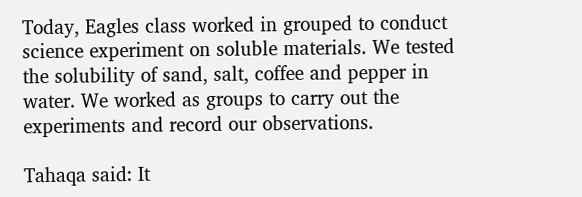Today, Eagles class worked in grouped to conduct science experiment on soluble materials. We tested the solubility of sand, salt, coffee and pepper in water. We worked as groups to carry out the experiments and record our observations.

Tahaqa said: It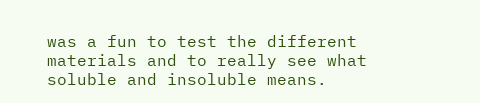was a fun to test the different materials and to really see what soluble and insoluble means.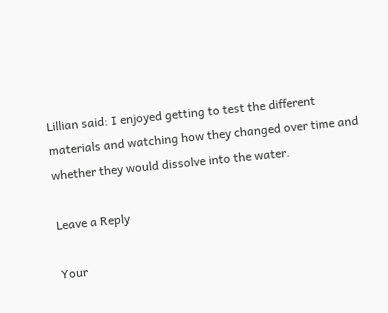Lillian said: I enjoyed getting to test the different materials and watching how they changed over time and whether they would dissolve into the water.

Leave a Reply

Your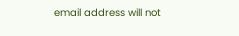email address will not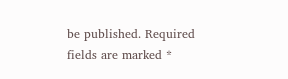be published. Required fields are marked *